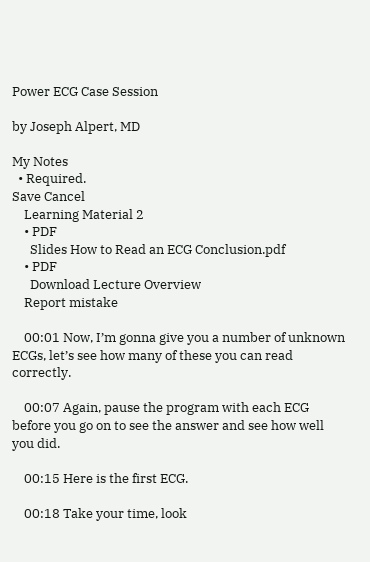Power ECG Case Session

by Joseph Alpert, MD

My Notes
  • Required.
Save Cancel
    Learning Material 2
    • PDF
      Slides How to Read an ECG Conclusion.pdf
    • PDF
      Download Lecture Overview
    Report mistake

    00:01 Now, I’m gonna give you a number of unknown ECGs, let’s see how many of these you can read correctly.

    00:07 Again, pause the program with each ECG before you go on to see the answer and see how well you did.

    00:15 Here is the first ECG.

    00:18 Take your time, look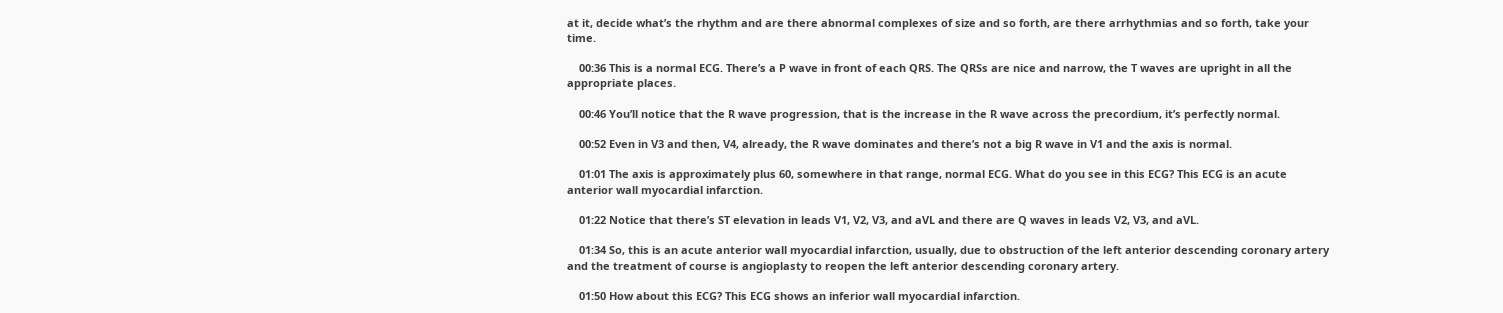at it, decide what’s the rhythm and are there abnormal complexes of size and so forth, are there arrhythmias and so forth, take your time.

    00:36 This is a normal ECG. There’s a P wave in front of each QRS. The QRSs are nice and narrow, the T waves are upright in all the appropriate places.

    00:46 You’ll notice that the R wave progression, that is the increase in the R wave across the precordium, it’s perfectly normal.

    00:52 Even in V3 and then, V4, already, the R wave dominates and there’s not a big R wave in V1 and the axis is normal.

    01:01 The axis is approximately plus 60, somewhere in that range, normal ECG. What do you see in this ECG? This ECG is an acute anterior wall myocardial infarction.

    01:22 Notice that there’s ST elevation in leads V1, V2, V3, and aVL and there are Q waves in leads V2, V3, and aVL.

    01:34 So, this is an acute anterior wall myocardial infarction, usually, due to obstruction of the left anterior descending coronary artery and the treatment of course is angioplasty to reopen the left anterior descending coronary artery.

    01:50 How about this ECG? This ECG shows an inferior wall myocardial infarction.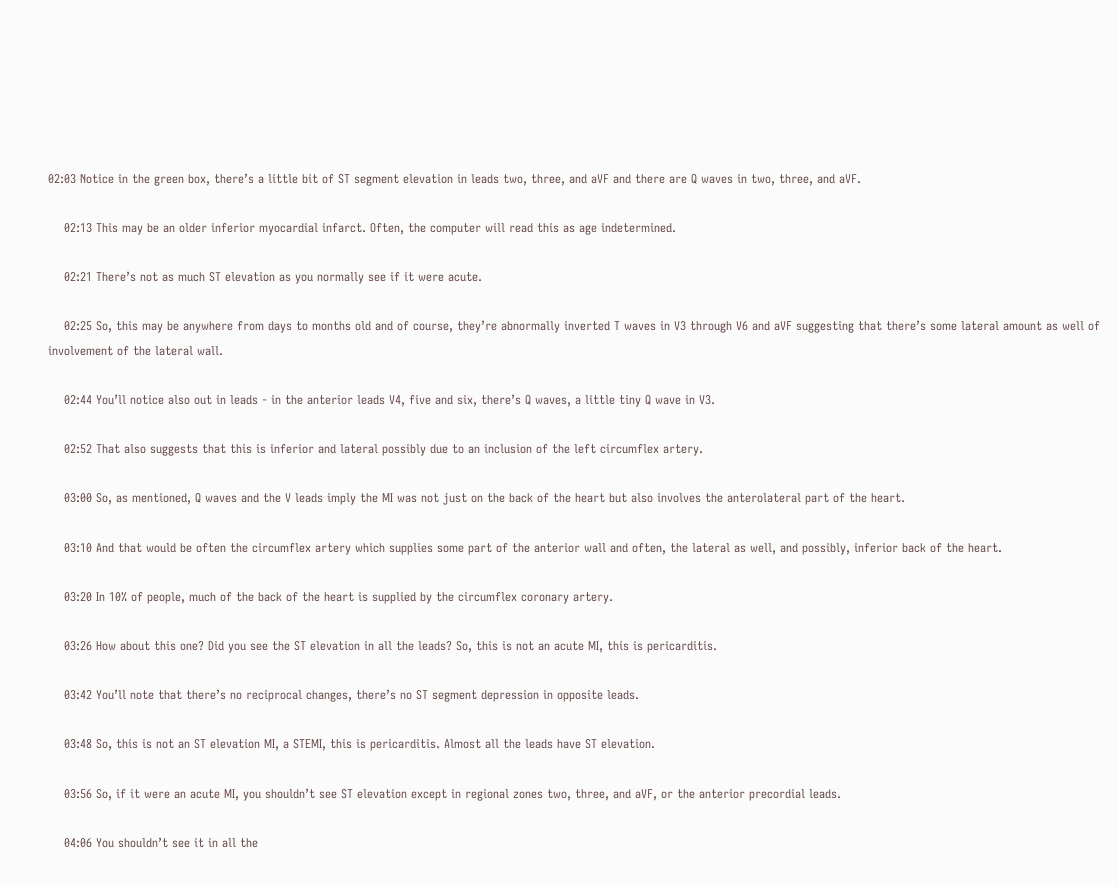02:03 Notice in the green box, there’s a little bit of ST segment elevation in leads two, three, and aVF and there are Q waves in two, three, and aVF.

    02:13 This may be an older inferior myocardial infarct. Often, the computer will read this as age indetermined.

    02:21 There’s not as much ST elevation as you normally see if it were acute.

    02:25 So, this may be anywhere from days to months old and of course, they’re abnormally inverted T waves in V3 through V6 and aVF suggesting that there’s some lateral amount as well of involvement of the lateral wall.

    02:44 You’ll notice also out in leads - in the anterior leads V4, five and six, there’s Q waves, a little tiny Q wave in V3.

    02:52 That also suggests that this is inferior and lateral possibly due to an inclusion of the left circumflex artery.

    03:00 So, as mentioned, Q waves and the V leads imply the MI was not just on the back of the heart but also involves the anterolateral part of the heart.

    03:10 And that would be often the circumflex artery which supplies some part of the anterior wall and often, the lateral as well, and possibly, inferior back of the heart.

    03:20 In 10% of people, much of the back of the heart is supplied by the circumflex coronary artery.

    03:26 How about this one? Did you see the ST elevation in all the leads? So, this is not an acute MI, this is pericarditis.

    03:42 You’ll note that there’s no reciprocal changes, there’s no ST segment depression in opposite leads.

    03:48 So, this is not an ST elevation MI, a STEMI, this is pericarditis. Almost all the leads have ST elevation.

    03:56 So, if it were an acute MI, you shouldn’t see ST elevation except in regional zones two, three, and aVF, or the anterior precordial leads.

    04:06 You shouldn’t see it in all the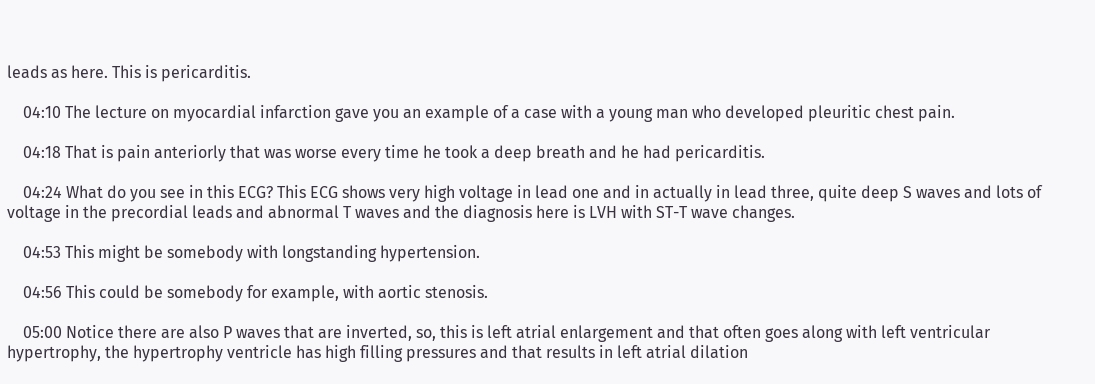leads as here. This is pericarditis.

    04:10 The lecture on myocardial infarction gave you an example of a case with a young man who developed pleuritic chest pain.

    04:18 That is pain anteriorly that was worse every time he took a deep breath and he had pericarditis.

    04:24 What do you see in this ECG? This ECG shows very high voltage in lead one and in actually in lead three, quite deep S waves and lots of voltage in the precordial leads and abnormal T waves and the diagnosis here is LVH with ST-T wave changes.

    04:53 This might be somebody with longstanding hypertension.

    04:56 This could be somebody for example, with aortic stenosis.

    05:00 Notice there are also P waves that are inverted, so, this is left atrial enlargement and that often goes along with left ventricular hypertrophy, the hypertrophy ventricle has high filling pressures and that results in left atrial dilation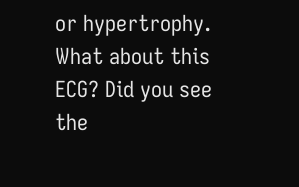or hypertrophy. What about this ECG? Did you see the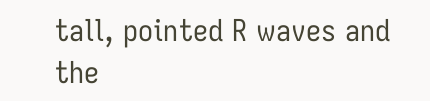tall, pointed R waves and the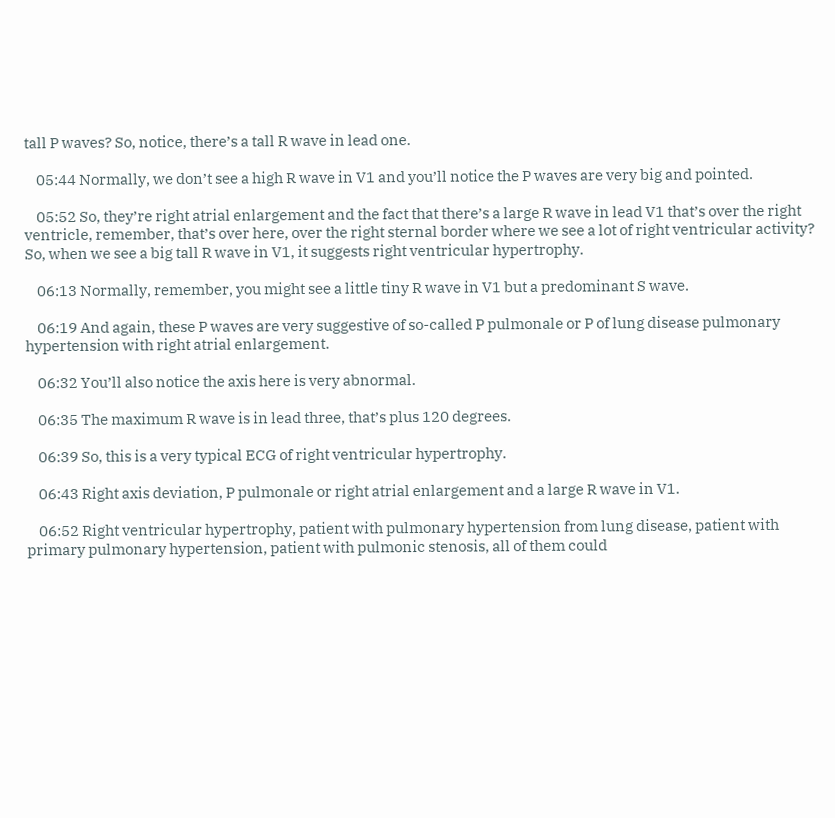tall P waves? So, notice, there’s a tall R wave in lead one.

    05:44 Normally, we don’t see a high R wave in V1 and you’ll notice the P waves are very big and pointed.

    05:52 So, they’re right atrial enlargement and the fact that there’s a large R wave in lead V1 that’s over the right ventricle, remember, that’s over here, over the right sternal border where we see a lot of right ventricular activity? So, when we see a big tall R wave in V1, it suggests right ventricular hypertrophy.

    06:13 Normally, remember, you might see a little tiny R wave in V1 but a predominant S wave.

    06:19 And again, these P waves are very suggestive of so-called P pulmonale or P of lung disease pulmonary hypertension with right atrial enlargement.

    06:32 You’ll also notice the axis here is very abnormal.

    06:35 The maximum R wave is in lead three, that’s plus 120 degrees.

    06:39 So, this is a very typical ECG of right ventricular hypertrophy.

    06:43 Right axis deviation, P pulmonale or right atrial enlargement and a large R wave in V1.

    06:52 Right ventricular hypertrophy, patient with pulmonary hypertension from lung disease, patient with primary pulmonary hypertension, patient with pulmonic stenosis, all of them could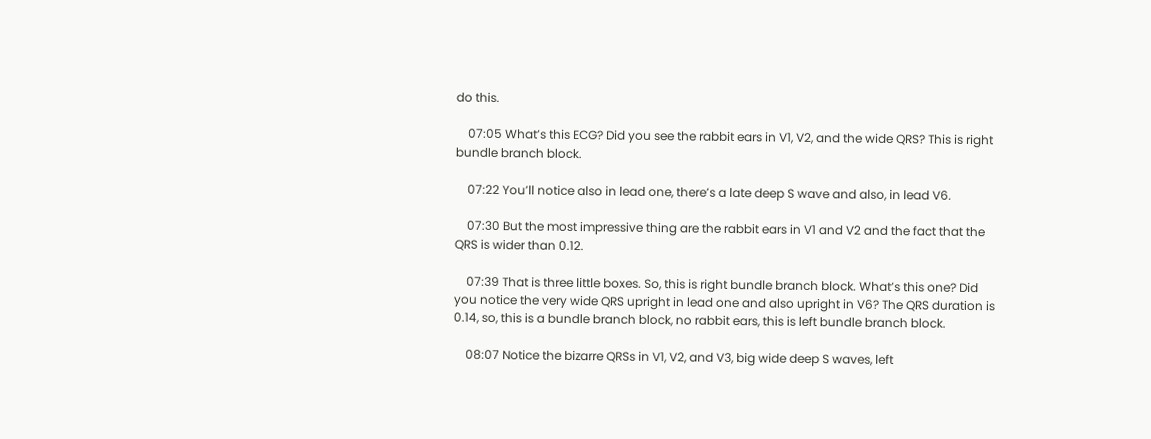do this.

    07:05 What’s this ECG? Did you see the rabbit ears in V1, V2, and the wide QRS? This is right bundle branch block.

    07:22 You’ll notice also in lead one, there’s a late deep S wave and also, in lead V6.

    07:30 But the most impressive thing are the rabbit ears in V1 and V2 and the fact that the QRS is wider than 0.12.

    07:39 That is three little boxes. So, this is right bundle branch block. What’s this one? Did you notice the very wide QRS upright in lead one and also upright in V6? The QRS duration is 0.14, so, this is a bundle branch block, no rabbit ears, this is left bundle branch block.

    08:07 Notice the bizarre QRSs in V1, V2, and V3, big wide deep S waves, left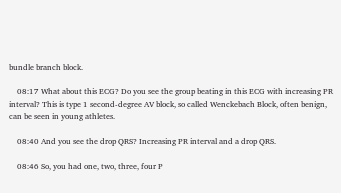bundle branch block.

    08:17 What about this ECG? Do you see the group beating in this ECG with increasing PR interval? This is type 1 second-degree AV block, so called Wenckebach Block, often benign, can be seen in young athletes.

    08:40 And you see the drop QRS? Increasing PR interval and a drop QRS.

    08:46 So, you had one, two, three, four P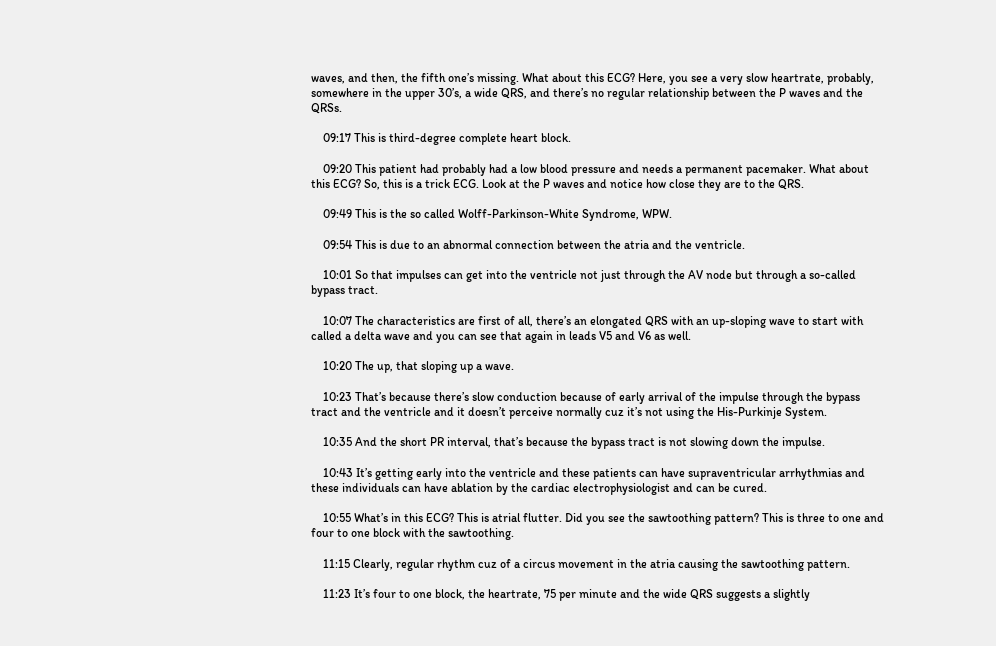waves, and then, the fifth one’s missing. What about this ECG? Here, you see a very slow heartrate, probably, somewhere in the upper 30’s, a wide QRS, and there’s no regular relationship between the P waves and the QRSs.

    09:17 This is third-degree complete heart block.

    09:20 This patient had probably had a low blood pressure and needs a permanent pacemaker. What about this ECG? So, this is a trick ECG. Look at the P waves and notice how close they are to the QRS.

    09:49 This is the so called Wolff-Parkinson-White Syndrome, WPW.

    09:54 This is due to an abnormal connection between the atria and the ventricle.

    10:01 So that impulses can get into the ventricle not just through the AV node but through a so-called bypass tract.

    10:07 The characteristics are first of all, there’s an elongated QRS with an up-sloping wave to start with called a delta wave and you can see that again in leads V5 and V6 as well.

    10:20 The up, that sloping up a wave.

    10:23 That’s because there’s slow conduction because of early arrival of the impulse through the bypass tract and the ventricle and it doesn’t perceive normally cuz it’s not using the His-Purkinje System.

    10:35 And the short PR interval, that’s because the bypass tract is not slowing down the impulse.

    10:43 It’s getting early into the ventricle and these patients can have supraventricular arrhythmias and these individuals can have ablation by the cardiac electrophysiologist and can be cured.

    10:55 What’s in this ECG? This is atrial flutter. Did you see the sawtoothing pattern? This is three to one and four to one block with the sawtoothing.

    11:15 Clearly, regular rhythm cuz of a circus movement in the atria causing the sawtoothing pattern.

    11:23 It’s four to one block, the heartrate, 75 per minute and the wide QRS suggests a slightly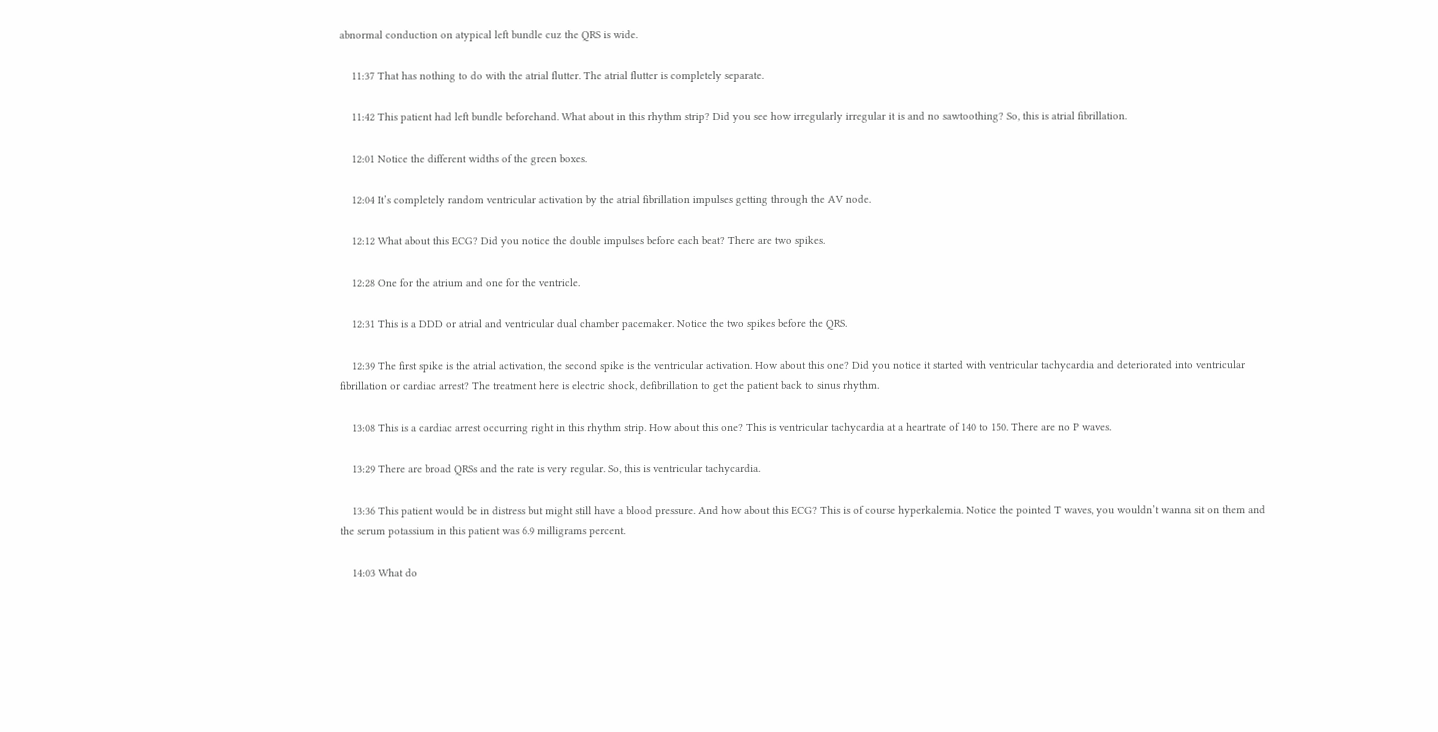abnormal conduction on atypical left bundle cuz the QRS is wide.

    11:37 That has nothing to do with the atrial flutter. The atrial flutter is completely separate.

    11:42 This patient had left bundle beforehand. What about in this rhythm strip? Did you see how irregularly irregular it is and no sawtoothing? So, this is atrial fibrillation.

    12:01 Notice the different widths of the green boxes.

    12:04 It’s completely random ventricular activation by the atrial fibrillation impulses getting through the AV node.

    12:12 What about this ECG? Did you notice the double impulses before each beat? There are two spikes.

    12:28 One for the atrium and one for the ventricle.

    12:31 This is a DDD or atrial and ventricular dual chamber pacemaker. Notice the two spikes before the QRS.

    12:39 The first spike is the atrial activation, the second spike is the ventricular activation. How about this one? Did you notice it started with ventricular tachycardia and deteriorated into ventricular fibrillation or cardiac arrest? The treatment here is electric shock, defibrillation to get the patient back to sinus rhythm.

    13:08 This is a cardiac arrest occurring right in this rhythm strip. How about this one? This is ventricular tachycardia at a heartrate of 140 to 150. There are no P waves.

    13:29 There are broad QRSs and the rate is very regular. So, this is ventricular tachycardia.

    13:36 This patient would be in distress but might still have a blood pressure. And how about this ECG? This is of course hyperkalemia. Notice the pointed T waves, you wouldn’t wanna sit on them and the serum potassium in this patient was 6.9 milligrams percent.

    14:03 What do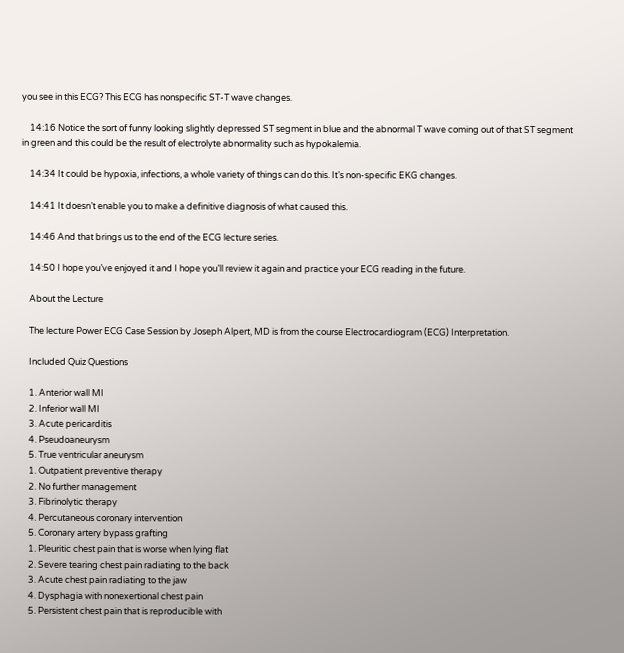you see in this ECG? This ECG has nonspecific ST-T wave changes.

    14:16 Notice the sort of funny looking slightly depressed ST segment in blue and the abnormal T wave coming out of that ST segment in green and this could be the result of electrolyte abnormality such as hypokalemia.

    14:34 It could be hypoxia, infections, a whole variety of things can do this. It’s non-specific EKG changes.

    14:41 It doesn’t enable you to make a definitive diagnosis of what caused this.

    14:46 And that brings us to the end of the ECG lecture series.

    14:50 I hope you’ve enjoyed it and I hope you’ll review it again and practice your ECG reading in the future.

    About the Lecture

    The lecture Power ECG Case Session by Joseph Alpert, MD is from the course Electrocardiogram (ECG) Interpretation.

    Included Quiz Questions

    1. Anterior wall MI
    2. Inferior wall MI
    3. Acute pericarditis
    4. Pseudoaneurysm
    5. True ventricular aneurysm
    1. Outpatient preventive therapy
    2. No further management
    3. Fibrinolytic therapy
    4. Percutaneous coronary intervention
    5. Coronary artery bypass grafting
    1. Pleuritic chest pain that is worse when lying flat
    2. Severe tearing chest pain radiating to the back
    3. Acute chest pain radiating to the jaw
    4. Dysphagia with nonexertional chest pain
    5. Persistent chest pain that is reproducible with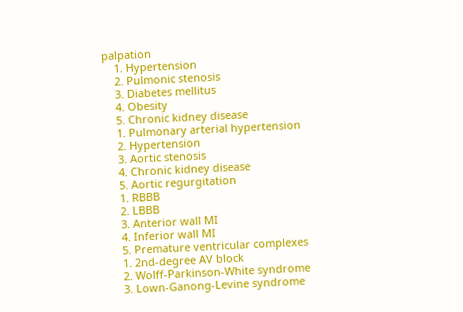palpation
    1. Hypertension
    2. Pulmonic stenosis
    3. Diabetes mellitus
    4. Obesity
    5. Chronic kidney disease
    1. Pulmonary arterial hypertension
    2. Hypertension
    3. Aortic stenosis
    4. Chronic kidney disease
    5. Aortic regurgitation
    1. RBBB
    2. LBBB
    3. Anterior wall MI
    4. Inferior wall MI
    5. Premature ventricular complexes
    1. 2nd-degree AV block
    2. Wolff-Parkinson-White syndrome
    3. Lown-Ganong-Levine syndrome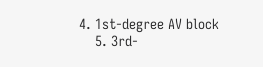4. 1st-degree AV block
    5. 3rd-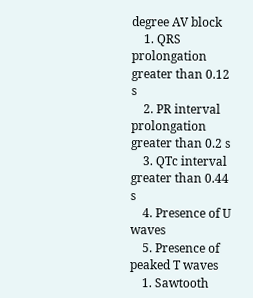degree AV block
    1. QRS prolongation greater than 0.12 s
    2. PR interval prolongation greater than 0.2 s
    3. QTc interval greater than 0.44 s
    4. Presence of U waves
    5. Presence of peaked T waves
    1. Sawtooth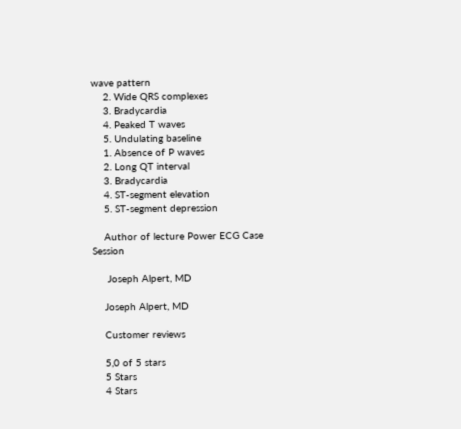wave pattern
    2. Wide QRS complexes
    3. Bradycardia
    4. Peaked T waves
    5. Undulating baseline
    1. Absence of P waves
    2. Long QT interval
    3. Bradycardia
    4. ST-segment elevation
    5. ST-segment depression

    Author of lecture Power ECG Case Session

     Joseph Alpert, MD

    Joseph Alpert, MD

    Customer reviews

    5,0 of 5 stars
    5 Stars
    4 Stars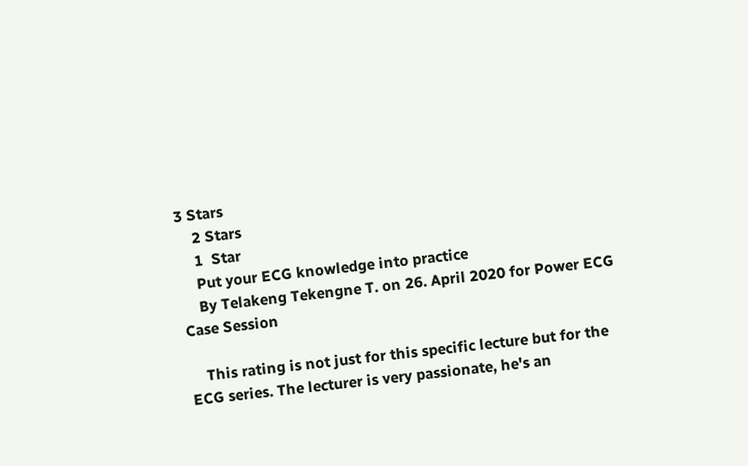3 Stars
    2 Stars
    1  Star
    Put your ECG knowledge into practice
    By Telakeng Tekengne T. on 26. April 2020 for Power ECG Case Session

    This rating is not just for this specific lecture but for the ECG series. The lecturer is very passionate, he's an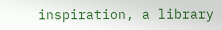inspiration, a library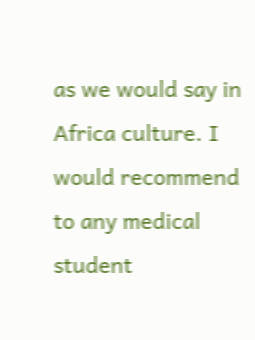as we would say in Africa culture. I would recommend to any medical student